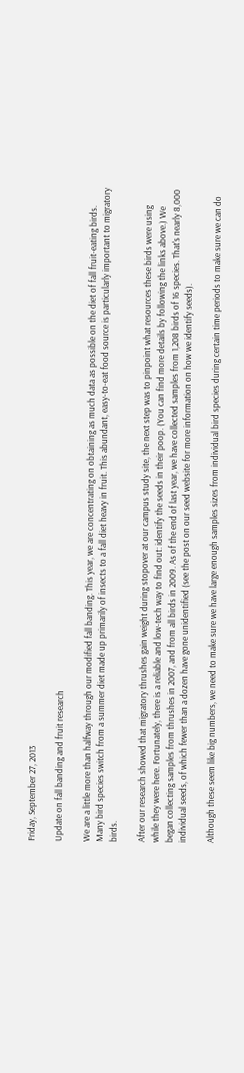Friday, September 27, 2013

Update on fall banding and fruit research

We are a little more than halfway through our modified fall banding. This year, we are concentrating on obtaining as much data as possible on the diet of fall fruit-eating birds. Many bird species switch from a summer diet made up primarily of insects to a fall diet heavy in fruit. This abundant, easy-to-eat food source is particularly important to migratory birds.

After our research showed that migratory thrushes gain weight during stopover at our campus study site, the next step was to pinpoint what resources these birds were using while they were here. Fortunately, there is a reliable and low-tech way to find out: identify the seeds in their poop. (You can find more details by following the links above.) We began collecting samples from thrushes in 2007, and from all birds in 2009. As of the end of last year, we have collected samples from 1,208 birds of 16 species. That's nearly 8,000 individual seeds, of which fewer than a dozen have gone unidentified (see the post on our seed website for more information on how we identify seeds).

Although these seem like big numbers, we need to make sure we have large enough samples sizes from individual bird species during certain time periods to make sure we can do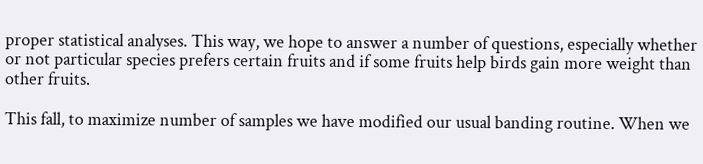proper statistical analyses. This way, we hope to answer a number of questions, especially whether or not particular species prefers certain fruits and if some fruits help birds gain more weight than other fruits.

This fall, to maximize number of samples we have modified our usual banding routine. When we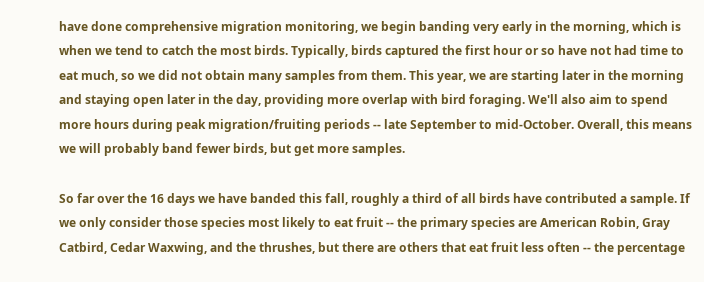have done comprehensive migration monitoring, we begin banding very early in the morning, which is when we tend to catch the most birds. Typically, birds captured the first hour or so have not had time to eat much, so we did not obtain many samples from them. This year, we are starting later in the morning and staying open later in the day, providing more overlap with bird foraging. We'll also aim to spend more hours during peak migration/fruiting periods -- late September to mid-October. Overall, this means we will probably band fewer birds, but get more samples.

So far over the 16 days we have banded this fall, roughly a third of all birds have contributed a sample. If we only consider those species most likely to eat fruit -- the primary species are American Robin, Gray Catbird, Cedar Waxwing, and the thrushes, but there are others that eat fruit less often -- the percentage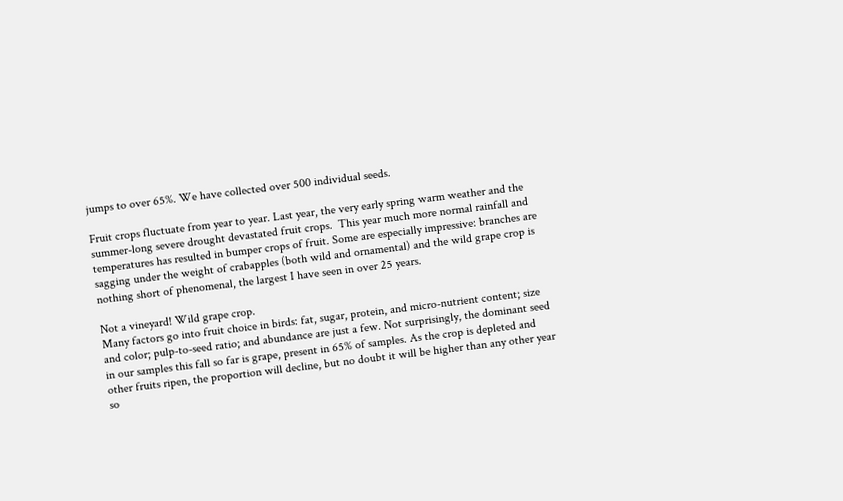jumps to over 65%. We have collected over 500 individual seeds.

Fruit crops fluctuate from year to year. Last year, the very early spring warm weather and the summer-long severe drought devastated fruit crops.  This year much more normal rainfall and temperatures has resulted in bumper crops of fruit. Some are especially impressive: branches are sagging under the weight of crabapples (both wild and ornamental) and the wild grape crop is nothing short of phenomenal, the largest I have seen in over 25 years.

Not a vineyard! Wild grape crop.
Many factors go into fruit choice in birds: fat, sugar, protein, and micro-nutrient content; size and color; pulp-to-seed ratio; and abundance are just a few. Not surprisingly, the dominant seed in our samples this fall so far is grape, present in 65% of samples. As the crop is depleted and other fruits ripen, the proportion will decline, but no doubt it will be higher than any other year so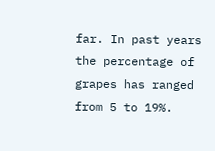far. In past years the percentage of grapes has ranged from 5 to 19%.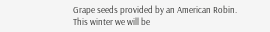Grape seeds provided by an American Robin.
This winter we will be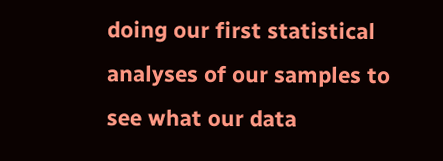doing our first statistical analyses of our samples to see what our data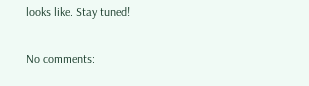looks like. Stay tuned!

No comments: